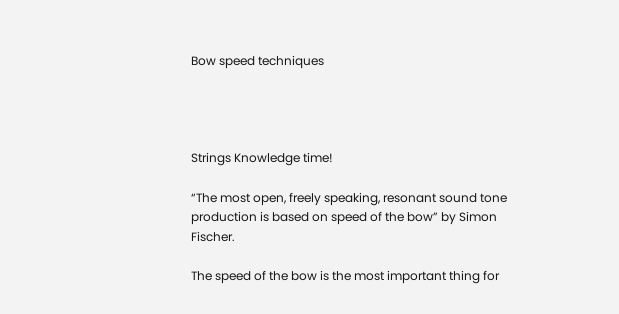Bow speed techniques




Strings Knowledge time!

“The most open, freely speaking, resonant sound tone production is based on speed of the bow” by Simon Fischer.

The speed of the bow is the most important thing for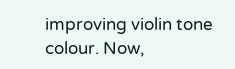improving violin tone colour. Now,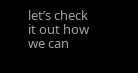let’s check it out how we can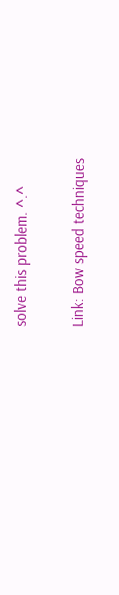solve this problem. ^.^

Link: Bow speed techniques